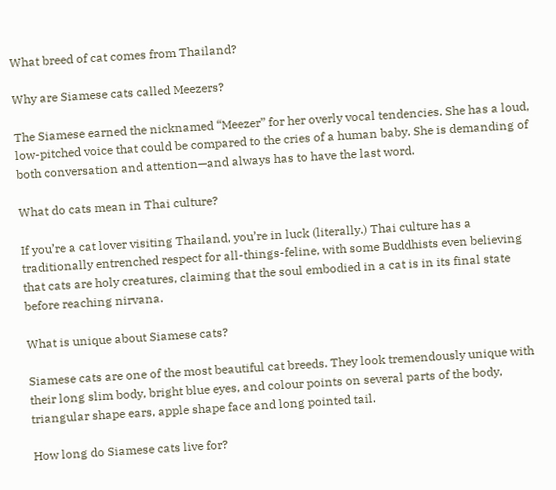What breed of cat comes from Thailand?

Why are Siamese cats called Meezers?

The Siamese earned the nicknamed “Meezer” for her overly vocal tendencies. She has a loud, low-pitched voice that could be compared to the cries of a human baby. She is demanding of both conversation and attention—and always has to have the last word.

What do cats mean in Thai culture?

If you’re a cat lover visiting Thailand, you’re in luck (literally.) Thai culture has a traditionally entrenched respect for all-things-feline, with some Buddhists even believing that cats are holy creatures, claiming that the soul embodied in a cat is in its final state before reaching nirvana.

What is unique about Siamese cats?

Siamese cats are one of the most beautiful cat breeds. They look tremendously unique with their long slim body, bright blue eyes, and colour points on several parts of the body, triangular shape ears, apple shape face and long pointed tail.

How long do Siamese cats live for?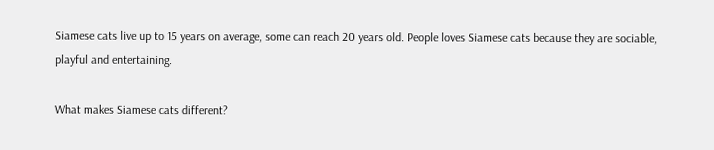Siamese cats live up to 15 years on average, some can reach 20 years old. People loves Siamese cats because they are sociable, playful and entertaining.

What makes Siamese cats different?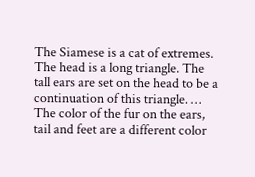The Siamese is a cat of extremes. The head is a long triangle. The tall ears are set on the head to be a continuation of this triangle. … The color of the fur on the ears, tail and feet are a different color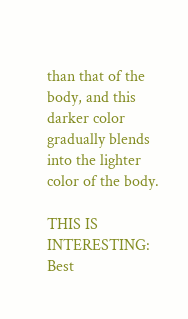than that of the body, and this darker color gradually blends into the lighter color of the body.

THIS IS INTERESTING:  Best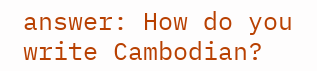answer: How do you write Cambodian?